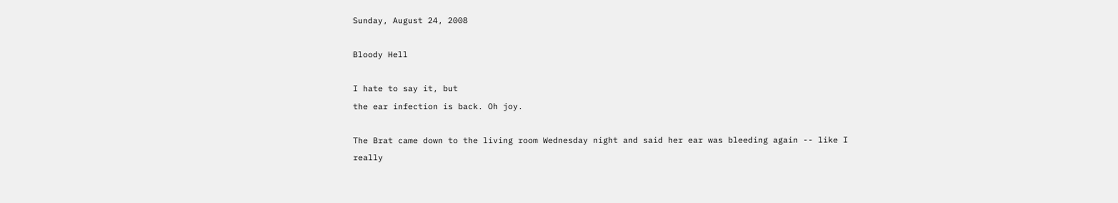Sunday, August 24, 2008

Bloody Hell

I hate to say it, but
the ear infection is back. Oh joy.

The Brat came down to the living room Wednesday night and said her ear was bleeding again -- like I really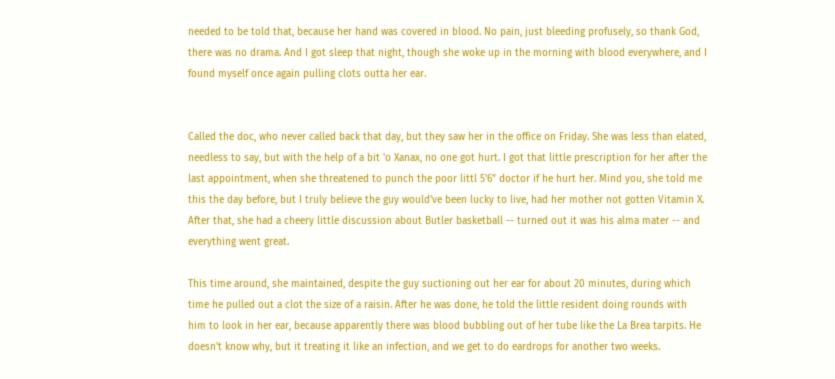needed to be told that, because her hand was covered in blood. No pain, just bleeding profusely, so thank God, there was no drama. And I got sleep that night, though she woke up in the morning with blood everywhere, and I found myself once again pulling clots outta her ear.


Called the doc, who never called back that day, but they saw her in the office on Friday. She was less than elated, needless to say, but with the help of a bit 'o Xanax, no one got hurt. I got that little prescription for her after the last appointment, when she threatened to punch the poor littl 5'6" doctor if he hurt her. Mind you, she told me this the day before, but I truly believe the guy would've been lucky to live, had her mother not gotten Vitamin X. After that, she had a cheery little discussion about Butler basketball -- turned out it was his alma mater -- and everything went great.

This time around, she maintained, despite the guy suctioning out her ear for about 20 minutes, during which time he pulled out a clot the size of a raisin. After he was done, he told the little resident doing rounds with him to look in her ear, because apparently there was blood bubbling out of her tube like the La Brea tarpits. He doesn't know why, but it treating it like an infection, and we get to do eardrops for another two weeks.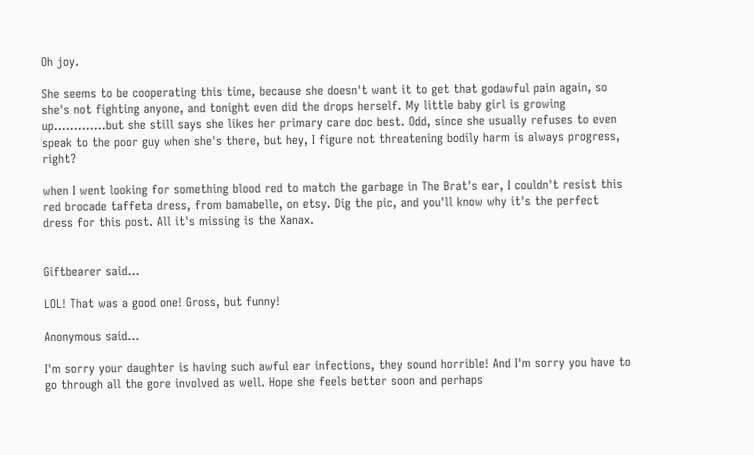Oh joy.

She seems to be cooperating this time, because she doesn't want it to get that godawful pain again, so she's not fighting anyone, and tonight even did the drops herself. My little baby girl is growing up.............but she still says she likes her primary care doc best. Odd, since she usually refuses to even speak to the poor guy when she's there, but hey, I figure not threatening bodily harm is always progress, right?

when I went looking for something blood red to match the garbage in The Brat's ear, I couldn't resist this red brocade taffeta dress, from bamabelle, on etsy. Dig the pic, and you'll know why it's the perfect dress for this post. All it's missing is the Xanax.


Giftbearer said...

LOL! That was a good one! Gross, but funny!

Anonymous said...

I'm sorry your daughter is having such awful ear infections, they sound horrible! And I'm sorry you have to go through all the gore involved as well. Hope she feels better soon and perhaps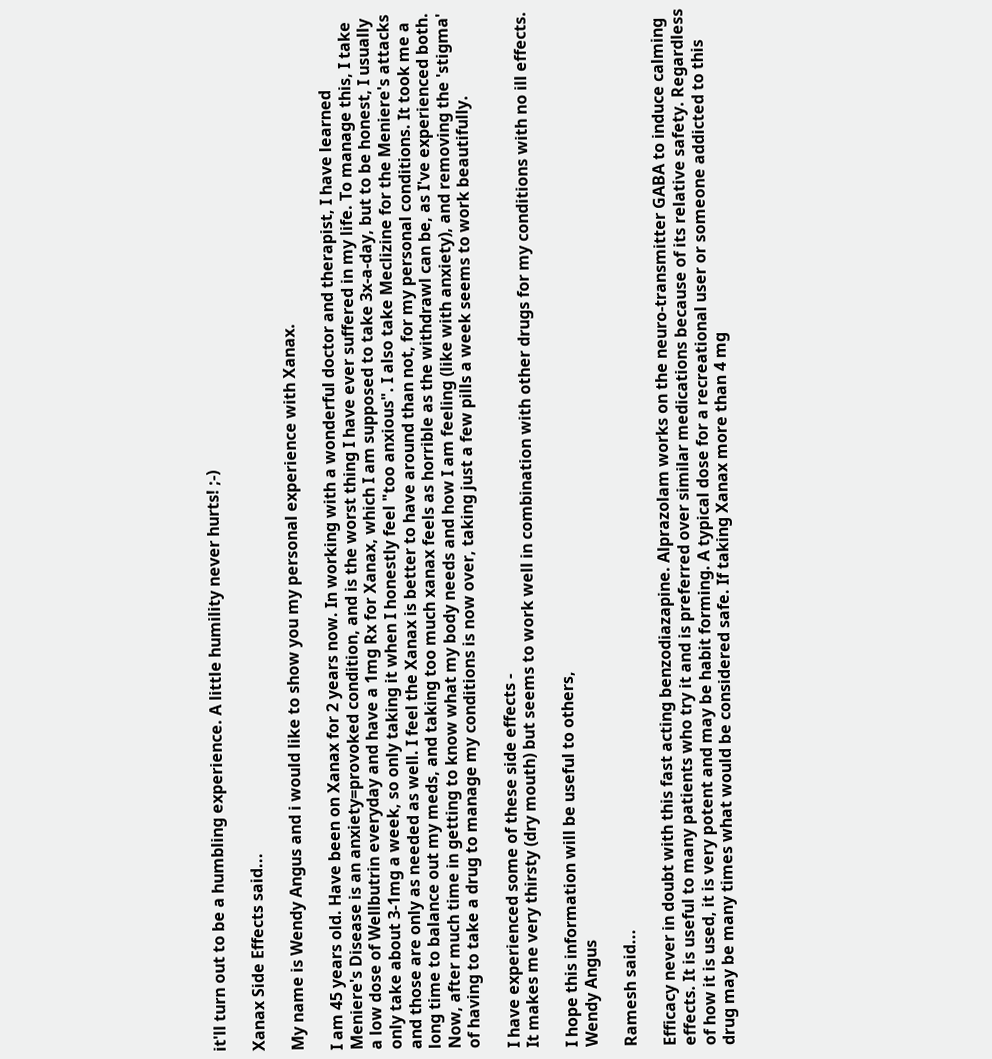it'll turn out to be a humbling experience. A little humility never hurts! ;-)

Xanax Side Effects said...

My name is Wendy Angus and i would like to show you my personal experience with Xanax.

I am 45 years old. Have been on Xanax for 2 years now. In working with a wonderful doctor and therapist, I have learned Meniere's Disease is an anxiety=provoked condition, and is the worst thing I have ever suffered in my life. To manage this, I take a low dose of Wellbutrin everyday and have a 1mg Rx for Xanax, which I am supposed to take 3x-a-day, but to be honest, I usually only take about 3-1mg a week, so only taking it when I honestly feel "too anxious". I also take Meclizine for the Meniere's attacks and those are only as needed as well. I feel the Xanax is better to have around than not, for my personal conditions. It took me a long time to balance out my meds, and taking too much xanax feels as horrible as the withdrawl can be, as I've experienced both. Now, after much time in getting to know what my body needs and how I am feeling (like with anxiety), and removing the 'stigma' of having to take a drug to manage my conditions is now over, taking just a few pills a week seems to work beautifully.

I have experienced some of these side effects -
It makes me very thirsty (dry mouth) but seems to work well in combination with other drugs for my conditions with no ill effects.

I hope this information will be useful to others,
Wendy Angus

Ramesh said...

Efficacy never in doubt with this fast acting benzodiazapine. Alprazolam works on the neuro-transmitter GABA to induce calming effects. It is useful to many patients who try it and is preferred over similar medications because of its relative safety. Regardless of how it is used, it is very potent and may be habit forming. A typical dose for a recreational user or someone addicted to this drug may be many times what would be considered safe. If taking Xanax more than 4 mg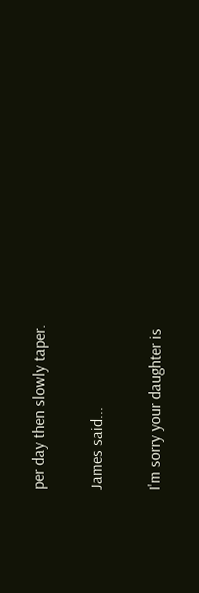per day then slowly taper.

James said...

I'm sorry your daughter is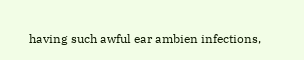having such awful ear ambien infections,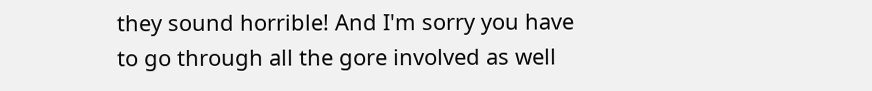they sound horrible! And I'm sorry you have to go through all the gore involved as well